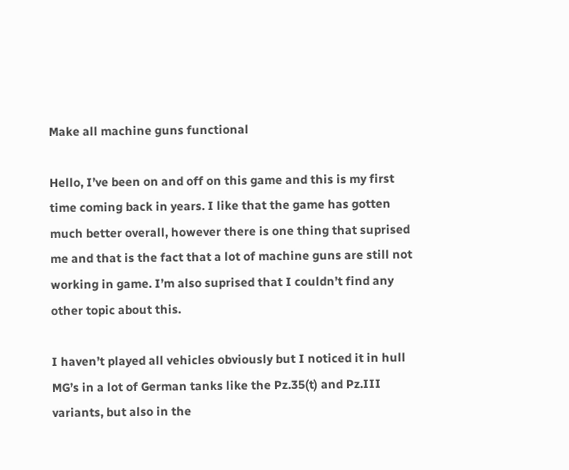Make all machine guns functional

Hello, I’ve been on and off on this game and this is my first time coming back in years. I like that the game has gotten much better overall, however there is one thing that suprised me and that is the fact that a lot of machine guns are still not working in game. I’m also suprised that I couldn’t find any other topic about this.

I haven’t played all vehicles obviously but I noticed it in hull MG’s in a lot of German tanks like the Pz.35(t) and Pz.III variants, but also in the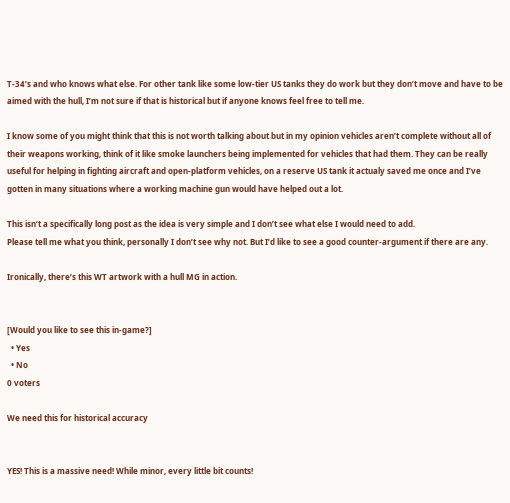T-34’s and who knows what else. For other tank like some low-tier US tanks they do work but they don’t move and have to be aimed with the hull, I’m not sure if that is historical but if anyone knows feel free to tell me.

I know some of you might think that this is not worth talking about but in my opinion vehicles aren’t complete without all of their weapons working, think of it like smoke launchers being implemented for vehicles that had them. They can be really useful for helping in fighting aircraft and open-platform vehicles, on a reserve US tank it actualy saved me once and I’ve gotten in many situations where a working machine gun would have helped out a lot.

This isn’t a specifically long post as the idea is very simple and I don’t see what else I would need to add.
Please tell me what you think, personally I don’t see why not. But I’d like to see a good counter-argument if there are any.

Ironically, there’s this WT artwork with a hull MG in action.


[Would you like to see this in-game?]
  • Yes
  • No
0 voters

We need this for historical accuracy


YES! This is a massive need! While minor, every little bit counts!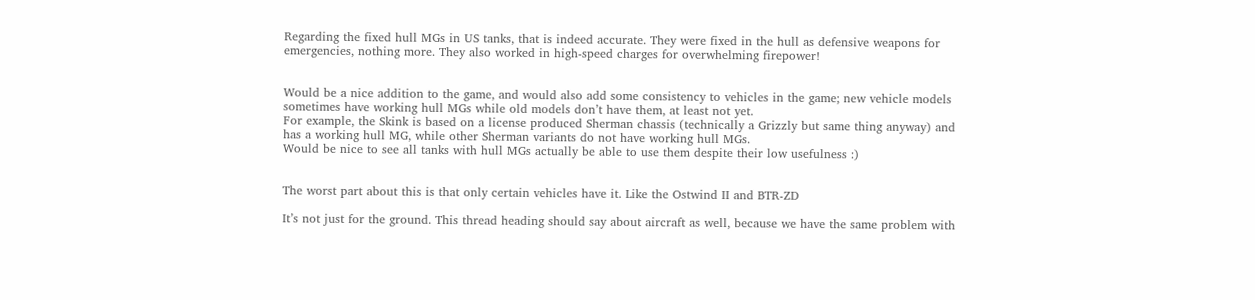Regarding the fixed hull MGs in US tanks, that is indeed accurate. They were fixed in the hull as defensive weapons for emergencies, nothing more. They also worked in high-speed charges for overwhelming firepower!


Would be a nice addition to the game, and would also add some consistency to vehicles in the game; new vehicle models sometimes have working hull MGs while old models don’t have them, at least not yet.
For example, the Skink is based on a license produced Sherman chassis (technically a Grizzly but same thing anyway) and has a working hull MG, while other Sherman variants do not have working hull MGs.
Would be nice to see all tanks with hull MGs actually be able to use them despite their low usefulness :)


The worst part about this is that only certain vehicles have it. Like the Ostwind II and BTR-ZD

It’s not just for the ground. This thread heading should say about aircraft as well, because we have the same problem with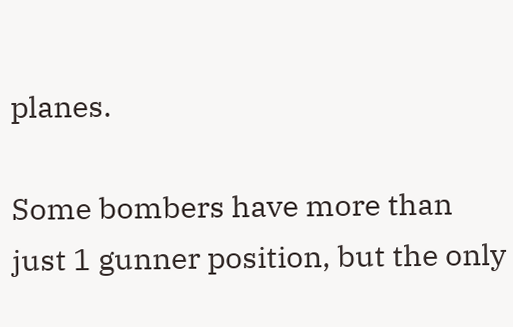planes.

Some bombers have more than just 1 gunner position, but the only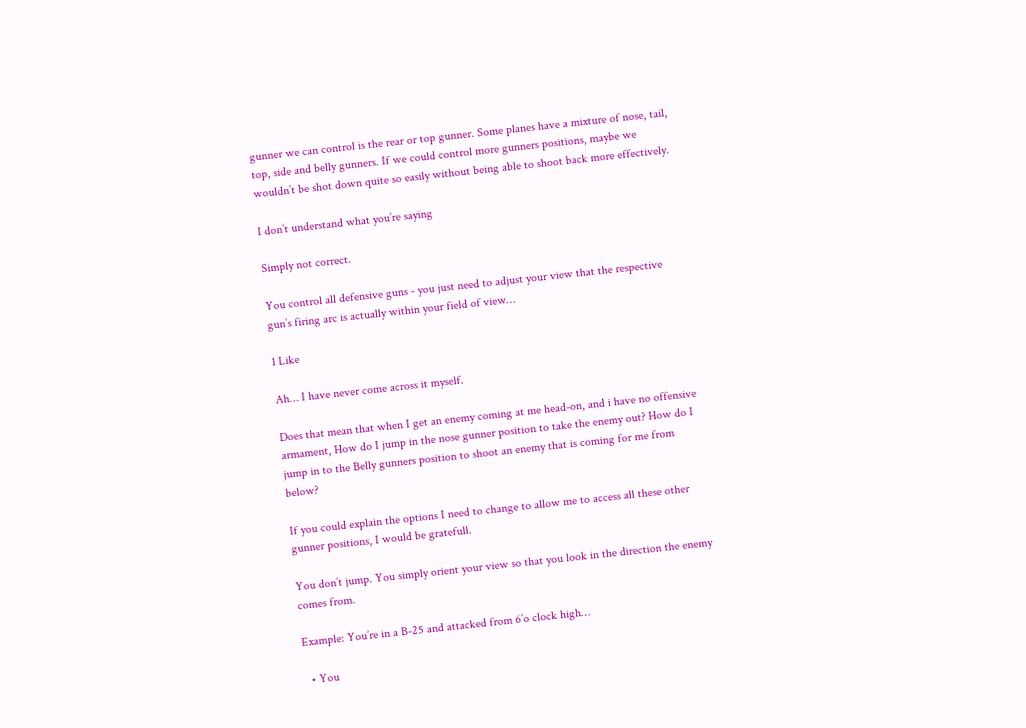gunner we can control is the rear or top gunner. Some planes have a mixture of nose, tail, top, side and belly gunners. If we could control more gunners positions, maybe we wouldn’t be shot down quite so easily without being able to shoot back more effectively.

I don’t understand what you’re saying

Simply not correct.

You control all defensive guns - you just need to adjust your view that the respective gun’s firing arc is actually within your field of view…

1 Like

Ah… I have never come across it myself.

Does that mean that when I get an enemy coming at me head-on, and i have no offensive armament, How do I jump in the nose gunner position to take the enemy out? How do I jump in to the Belly gunners position to shoot an enemy that is coming for me from below?

If you could explain the options I need to change to allow me to access all these other gunner positions, I would be gratefull.

You don’t jump. You simply orient your view so that you look in the direction the enemy comes from.

Example: You’re in a B-25 and attacked from 6’o clock high…

  • You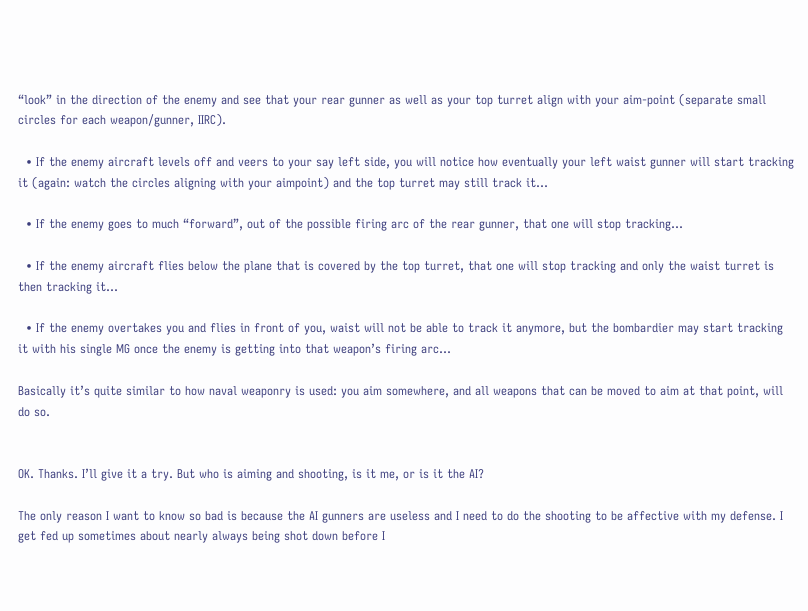“look” in the direction of the enemy and see that your rear gunner as well as your top turret align with your aim-point (separate small circles for each weapon/gunner, IIRC).

  • If the enemy aircraft levels off and veers to your say left side, you will notice how eventually your left waist gunner will start tracking it (again: watch the circles aligning with your aimpoint) and the top turret may still track it…

  • If the enemy goes to much “forward”, out of the possible firing arc of the rear gunner, that one will stop tracking…

  • If the enemy aircraft flies below the plane that is covered by the top turret, that one will stop tracking and only the waist turret is then tracking it…

  • If the enemy overtakes you and flies in front of you, waist will not be able to track it anymore, but the bombardier may start tracking it with his single MG once the enemy is getting into that weapon’s firing arc…

Basically it’s quite similar to how naval weaponry is used: you aim somewhere, and all weapons that can be moved to aim at that point, will do so.


OK. Thanks. I’ll give it a try. But who is aiming and shooting, is it me, or is it the AI?

The only reason I want to know so bad is because the AI gunners are useless and I need to do the shooting to be affective with my defense. I get fed up sometimes about nearly always being shot down before I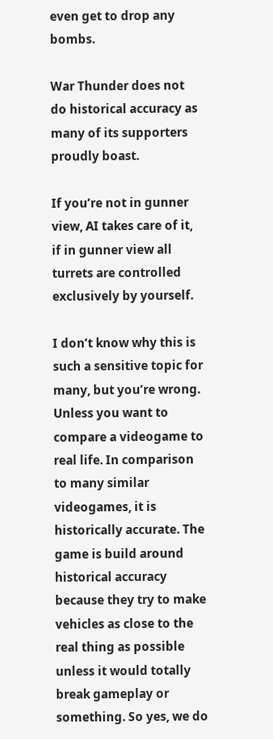even get to drop any bombs.

War Thunder does not do historical accuracy as many of its supporters proudly boast.

If you’re not in gunner view, AI takes care of it, if in gunner view all turrets are controlled exclusively by yourself.

I don’t know why this is such a sensitive topic for many, but you’re wrong. Unless you want to compare a videogame to real life. In comparison to many similar videogames, it is historically accurate. The game is build around historical accuracy because they try to make vehicles as close to the real thing as possible unless it would totally break gameplay or something. So yes, we do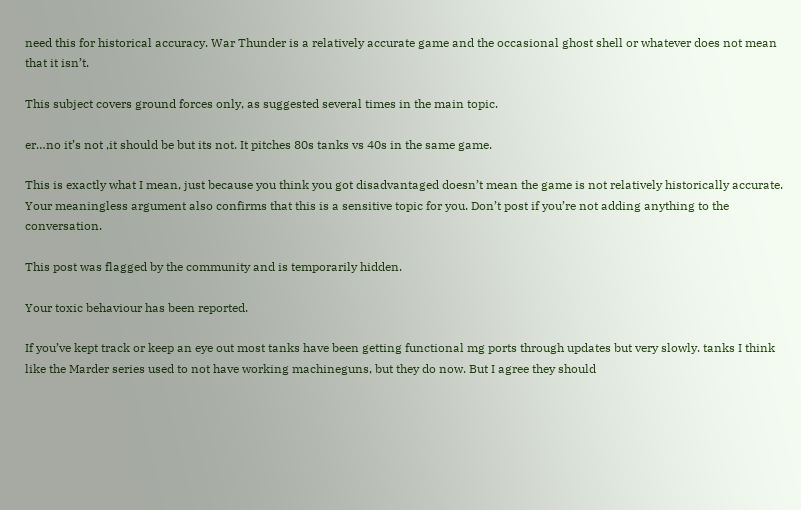need this for historical accuracy. War Thunder is a relatively accurate game and the occasional ghost shell or whatever does not mean that it isn’t.

This subject covers ground forces only, as suggested several times in the main topic.

er…no it’s not ,it should be but its not. It pitches 80s tanks vs 40s in the same game.

This is exactly what I mean, just because you think you got disadvantaged doesn’t mean the game is not relatively historically accurate. Your meaningless argument also confirms that this is a sensitive topic for you. Don’t post if you’re not adding anything to the conversation.

This post was flagged by the community and is temporarily hidden.

Your toxic behaviour has been reported.

If you’ve kept track or keep an eye out most tanks have been getting functional mg ports through updates but very slowly. tanks I think like the Marder series used to not have working machineguns, but they do now. But I agree they should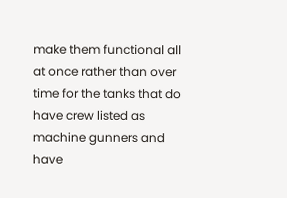make them functional all at once rather than over time for the tanks that do have crew listed as machine gunners and have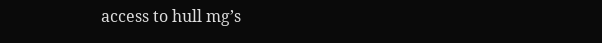access to hull mg’s